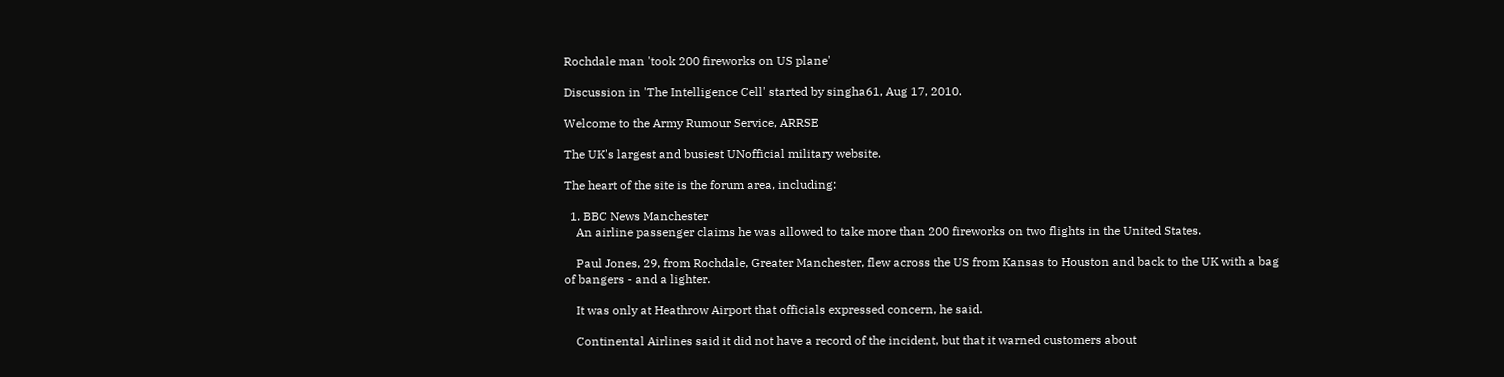Rochdale man 'took 200 fireworks on US plane'

Discussion in 'The Intelligence Cell' started by singha61, Aug 17, 2010.

Welcome to the Army Rumour Service, ARRSE

The UK's largest and busiest UNofficial military website.

The heart of the site is the forum area, including:

  1. BBC News Manchester
    An airline passenger claims he was allowed to take more than 200 fireworks on two flights in the United States.

    Paul Jones, 29, from Rochdale, Greater Manchester, flew across the US from Kansas to Houston and back to the UK with a bag of bangers - and a lighter.

    It was only at Heathrow Airport that officials expressed concern, he said.

    Continental Airlines said it did not have a record of the incident, but that it warned customers about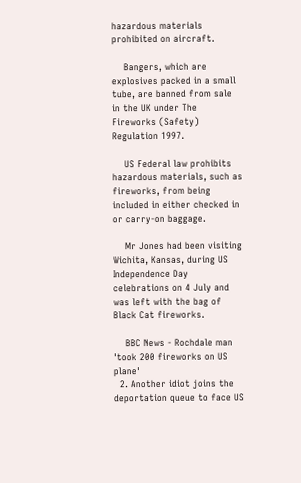hazardous materials prohibited on aircraft.

    Bangers, which are explosives packed in a small tube, are banned from sale in the UK under The Fireworks (Safety) Regulation 1997.

    US Federal law prohibits hazardous materials, such as fireworks, from being included in either checked in or carry-on baggage.

    Mr Jones had been visiting Wichita, Kansas, during US Independence Day celebrations on 4 July and was left with the bag of Black Cat fireworks.

    BBC News - Rochdale man 'took 200 fireworks on US plane'
  2. Another idiot joins the deportation queue to face US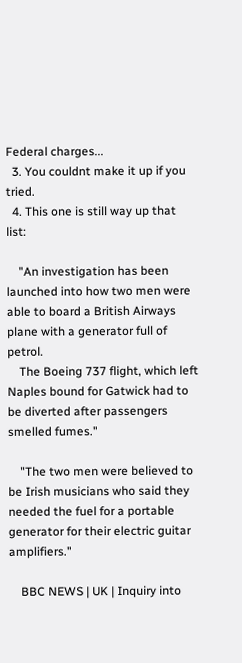Federal charges...
  3. You couldnt make it up if you tried.
  4. This one is still way up that list:

    "An investigation has been launched into how two men were able to board a British Airways plane with a generator full of petrol.
    The Boeing 737 flight, which left Naples bound for Gatwick had to be diverted after passengers smelled fumes."

    "The two men were believed to be Irish musicians who said they needed the fuel for a portable generator for their electric guitar amplifiers."

    BBC NEWS | UK | Inquiry into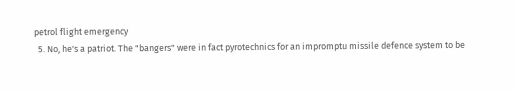petrol flight emergency
  5. No, he's a patriot. The "bangers" were in fact pyrotechnics for an impromptu missile defence system to be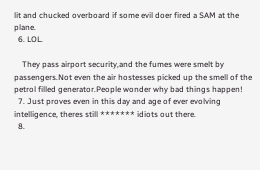lit and chucked overboard if some evil doer fired a SAM at the plane.
  6. LOL.

    They pass airport security,and the fumes were smelt by passengers.Not even the air hostesses picked up the smell of the petrol filled generator.People wonder why bad things happen!
  7. Just proves even in this day and age of ever evolving intelligence, theres still ******* idiots out there.
  8.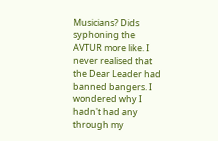Musicians? Dids syphoning the AVTUR more like. I never realised that the Dear Leader had banned bangers. I wondered why I hadn't had any through my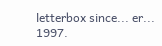letterbox since... er... 1997.